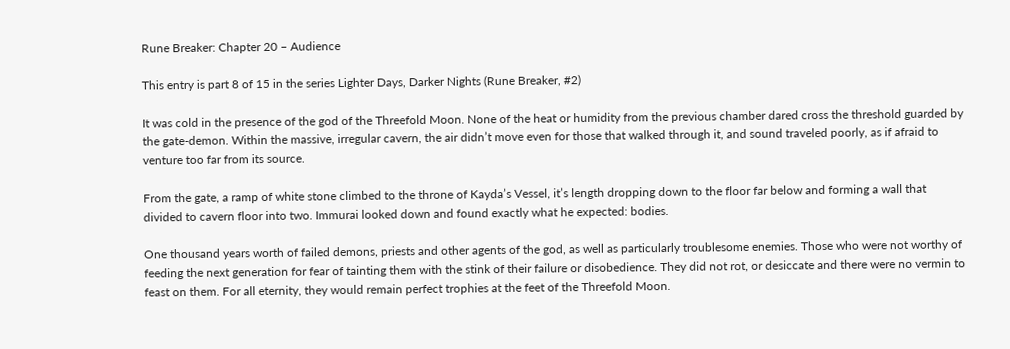Rune Breaker: Chapter 20 – Audience

This entry is part 8 of 15 in the series Lighter Days, Darker Nights (Rune Breaker, #2)

It was cold in the presence of the god of the Threefold Moon. None of the heat or humidity from the previous chamber dared cross the threshold guarded by the gate-demon. Within the massive, irregular cavern, the air didn’t move even for those that walked through it, and sound traveled poorly, as if afraid to venture too far from its source.

From the gate, a ramp of white stone climbed to the throne of Kayda’s Vessel, it’s length dropping down to the floor far below and forming a wall that divided to cavern floor into two. Immurai looked down and found exactly what he expected: bodies.

One thousand years worth of failed demons, priests and other agents of the god, as well as particularly troublesome enemies. Those who were not worthy of feeding the next generation for fear of tainting them with the stink of their failure or disobedience. They did not rot, or desiccate and there were no vermin to feast on them. For all eternity, they would remain perfect trophies at the feet of the Threefold Moon.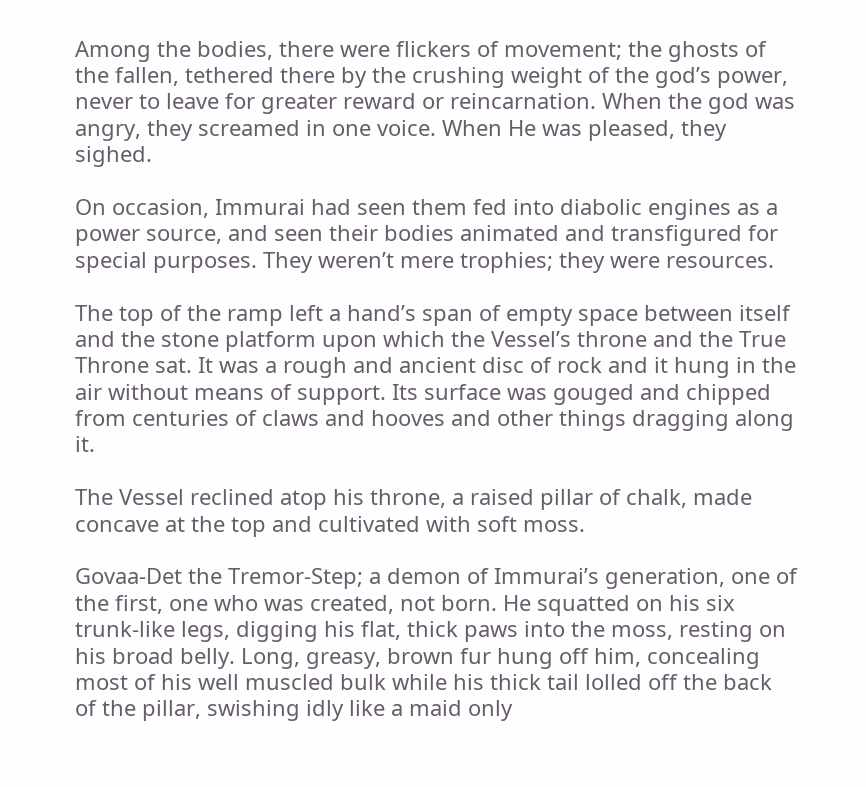Among the bodies, there were flickers of movement; the ghosts of the fallen, tethered there by the crushing weight of the god’s power, never to leave for greater reward or reincarnation. When the god was angry, they screamed in one voice. When He was pleased, they sighed.

On occasion, Immurai had seen them fed into diabolic engines as a power source, and seen their bodies animated and transfigured for special purposes. They weren’t mere trophies; they were resources.

The top of the ramp left a hand’s span of empty space between itself and the stone platform upon which the Vessel’s throne and the True Throne sat. It was a rough and ancient disc of rock and it hung in the air without means of support. Its surface was gouged and chipped from centuries of claws and hooves and other things dragging along it.

The Vessel reclined atop his throne, a raised pillar of chalk, made concave at the top and cultivated with soft moss.

Govaa-Det the Tremor-Step; a demon of Immurai’s generation, one of the first, one who was created, not born. He squatted on his six trunk-like legs, digging his flat, thick paws into the moss, resting on his broad belly. Long, greasy, brown fur hung off him, concealing most of his well muscled bulk while his thick tail lolled off the back of the pillar, swishing idly like a maid only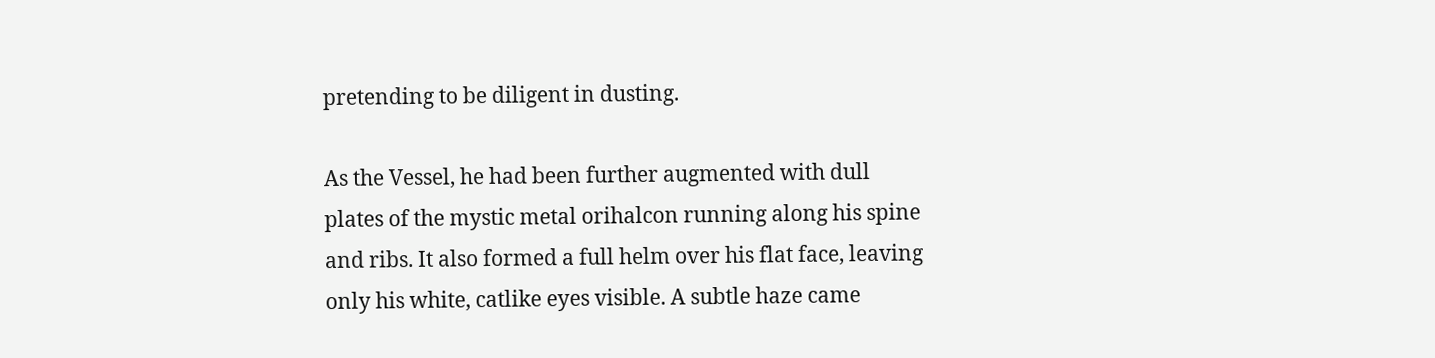pretending to be diligent in dusting.

As the Vessel, he had been further augmented with dull plates of the mystic metal orihalcon running along his spine and ribs. It also formed a full helm over his flat face, leaving only his white, catlike eyes visible. A subtle haze came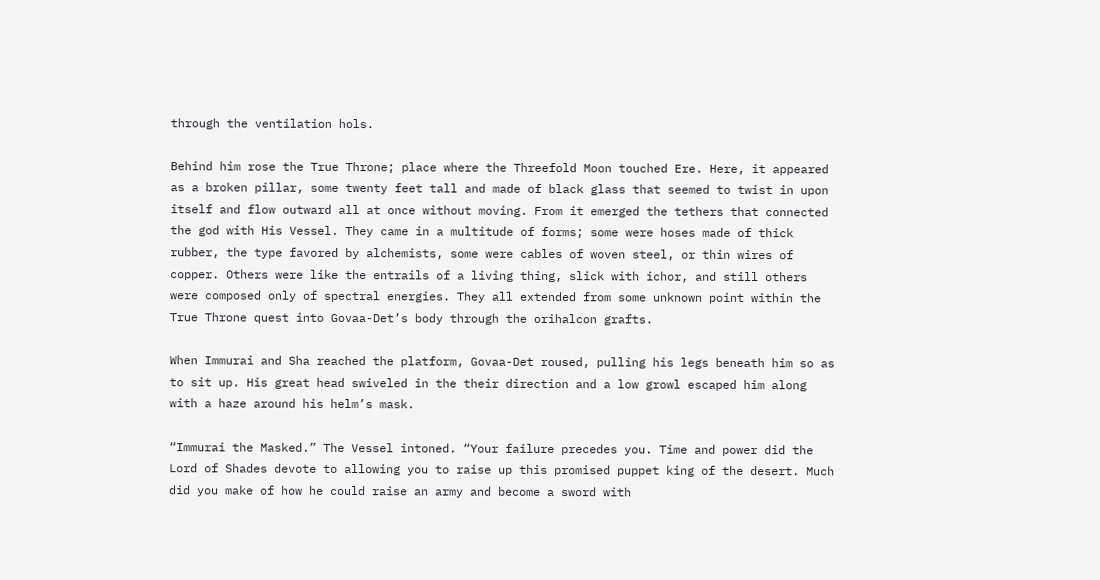through the ventilation hols.

Behind him rose the True Throne; place where the Threefold Moon touched Ere. Here, it appeared as a broken pillar, some twenty feet tall and made of black glass that seemed to twist in upon itself and flow outward all at once without moving. From it emerged the tethers that connected the god with His Vessel. They came in a multitude of forms; some were hoses made of thick rubber, the type favored by alchemists, some were cables of woven steel, or thin wires of copper. Others were like the entrails of a living thing, slick with ichor, and still others were composed only of spectral energies. They all extended from some unknown point within the True Throne quest into Govaa-Det’s body through the orihalcon grafts.

When Immurai and Sha reached the platform, Govaa-Det roused, pulling his legs beneath him so as to sit up. His great head swiveled in the their direction and a low growl escaped him along with a haze around his helm’s mask.

“Immurai the Masked.” The Vessel intoned. “Your failure precedes you. Time and power did the Lord of Shades devote to allowing you to raise up this promised puppet king of the desert. Much did you make of how he could raise an army and become a sword with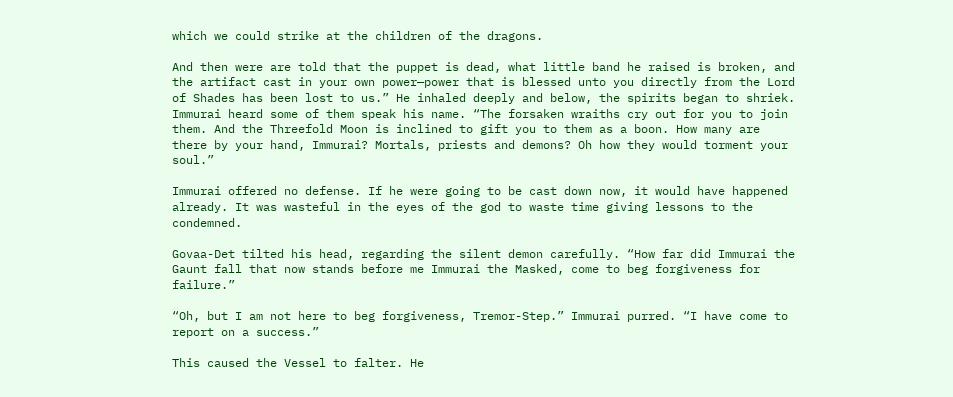which we could strike at the children of the dragons.

And then were are told that the puppet is dead, what little band he raised is broken, and the artifact cast in your own power—power that is blessed unto you directly from the Lord of Shades has been lost to us.” He inhaled deeply and below, the spirits began to shriek. Immurai heard some of them speak his name. “The forsaken wraiths cry out for you to join them. And the Threefold Moon is inclined to gift you to them as a boon. How many are there by your hand, Immurai? Mortals, priests and demons? Oh how they would torment your soul.”

Immurai offered no defense. If he were going to be cast down now, it would have happened already. It was wasteful in the eyes of the god to waste time giving lessons to the condemned.

Govaa-Det tilted his head, regarding the silent demon carefully. “How far did Immurai the Gaunt fall that now stands before me Immurai the Masked, come to beg forgiveness for failure.”

“Oh, but I am not here to beg forgiveness, Tremor-Step.” Immurai purred. “I have come to report on a success.”

This caused the Vessel to falter. He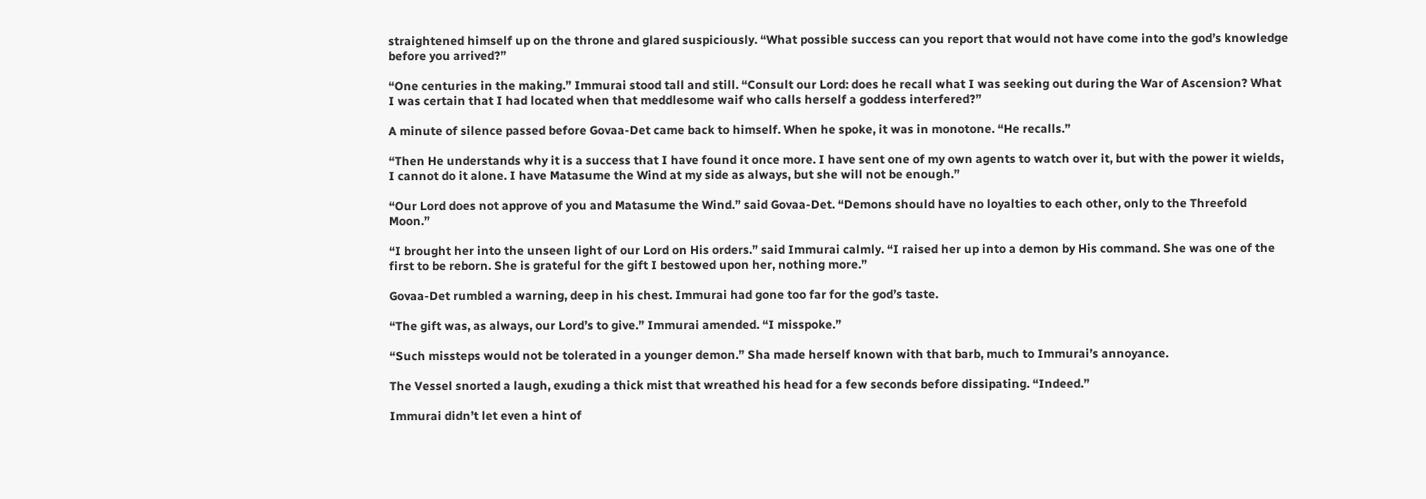straightened himself up on the throne and glared suspiciously. “What possible success can you report that would not have come into the god’s knowledge before you arrived?”

“One centuries in the making.” Immurai stood tall and still. “Consult our Lord: does he recall what I was seeking out during the War of Ascension? What I was certain that I had located when that meddlesome waif who calls herself a goddess interfered?”

A minute of silence passed before Govaa-Det came back to himself. When he spoke, it was in monotone. “He recalls.”

“Then He understands why it is a success that I have found it once more. I have sent one of my own agents to watch over it, but with the power it wields, I cannot do it alone. I have Matasume the Wind at my side as always, but she will not be enough.”

“Our Lord does not approve of you and Matasume the Wind.” said Govaa-Det. “Demons should have no loyalties to each other, only to the Threefold Moon.”

“I brought her into the unseen light of our Lord on His orders.” said Immurai calmly. “I raised her up into a demon by His command. She was one of the first to be reborn. She is grateful for the gift I bestowed upon her, nothing more.”

Govaa-Det rumbled a warning, deep in his chest. Immurai had gone too far for the god’s taste.

“The gift was, as always, our Lord’s to give.” Immurai amended. “I misspoke.”

“Such missteps would not be tolerated in a younger demon.” Sha made herself known with that barb, much to Immurai’s annoyance.

The Vessel snorted a laugh, exuding a thick mist that wreathed his head for a few seconds before dissipating. “Indeed.”

Immurai didn’t let even a hint of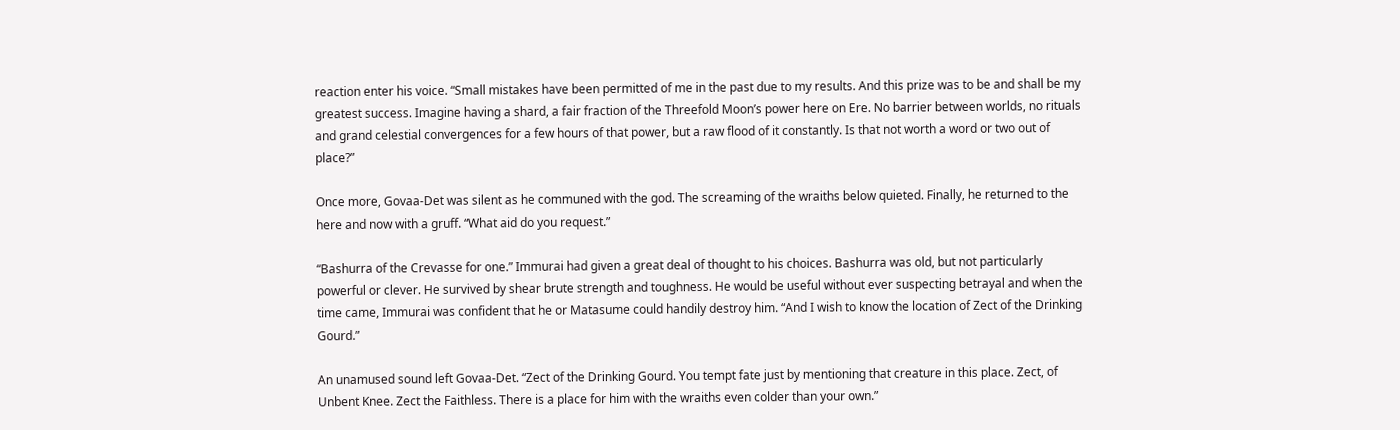reaction enter his voice. “Small mistakes have been permitted of me in the past due to my results. And this prize was to be and shall be my greatest success. Imagine having a shard, a fair fraction of the Threefold Moon’s power here on Ere. No barrier between worlds, no rituals and grand celestial convergences for a few hours of that power, but a raw flood of it constantly. Is that not worth a word or two out of place?”

Once more, Govaa-Det was silent as he communed with the god. The screaming of the wraiths below quieted. Finally, he returned to the here and now with a gruff. “What aid do you request.”

“Bashurra of the Crevasse for one.” Immurai had given a great deal of thought to his choices. Bashurra was old, but not particularly powerful or clever. He survived by shear brute strength and toughness. He would be useful without ever suspecting betrayal and when the time came, Immurai was confident that he or Matasume could handily destroy him. “And I wish to know the location of Zect of the Drinking Gourd.”

An unamused sound left Govaa-Det. “Zect of the Drinking Gourd. You tempt fate just by mentioning that creature in this place. Zect, of Unbent Knee. Zect the Faithless. There is a place for him with the wraiths even colder than your own.”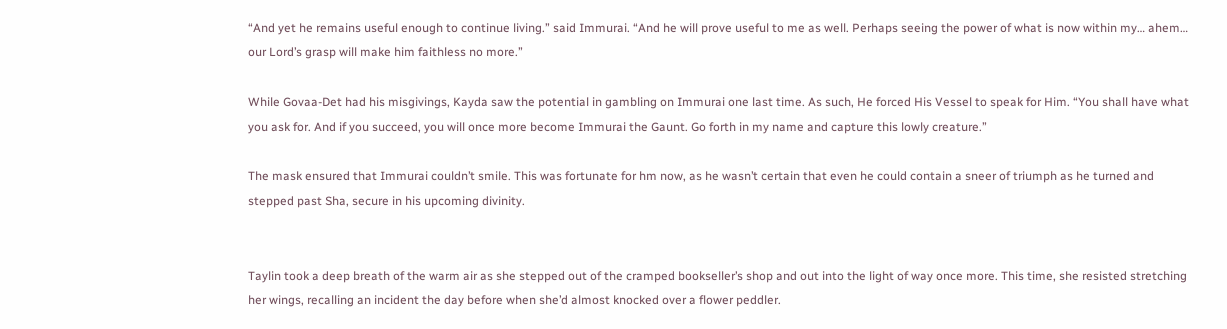“And yet he remains useful enough to continue living.” said Immurai. “And he will prove useful to me as well. Perhaps seeing the power of what is now within my… ahem… our Lord’s grasp will make him faithless no more.”

While Govaa-Det had his misgivings, Kayda saw the potential in gambling on Immurai one last time. As such, He forced His Vessel to speak for Him. “You shall have what you ask for. And if you succeed, you will once more become Immurai the Gaunt. Go forth in my name and capture this lowly creature.”

The mask ensured that Immurai couldn’t smile. This was fortunate for hm now, as he wasn’t certain that even he could contain a sneer of triumph as he turned and stepped past Sha, secure in his upcoming divinity.


Taylin took a deep breath of the warm air as she stepped out of the cramped bookseller’s shop and out into the light of way once more. This time, she resisted stretching her wings, recalling an incident the day before when she’d almost knocked over a flower peddler.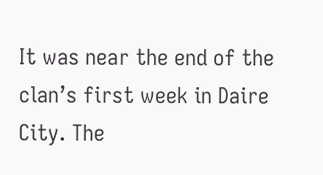It was near the end of the clan’s first week in Daire City. The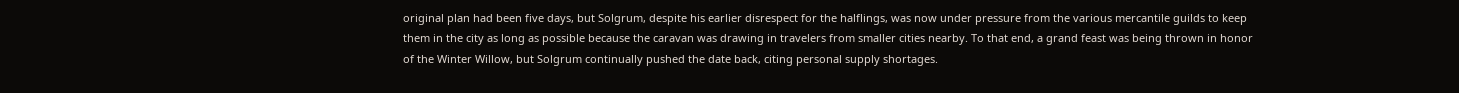original plan had been five days, but Solgrum, despite his earlier disrespect for the halflings, was now under pressure from the various mercantile guilds to keep them in the city as long as possible because the caravan was drawing in travelers from smaller cities nearby. To that end, a grand feast was being thrown in honor of the Winter Willow, but Solgrum continually pushed the date back, citing personal supply shortages.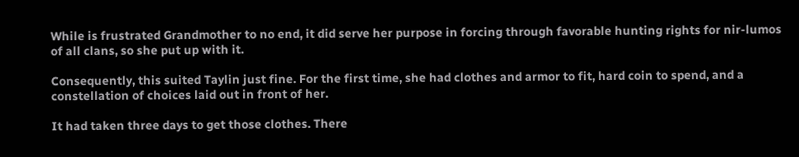While is frustrated Grandmother to no end, it did serve her purpose in forcing through favorable hunting rights for nir-lumos of all clans, so she put up with it.

Consequently, this suited Taylin just fine. For the first time, she had clothes and armor to fit, hard coin to spend, and a constellation of choices laid out in front of her.

It had taken three days to get those clothes. There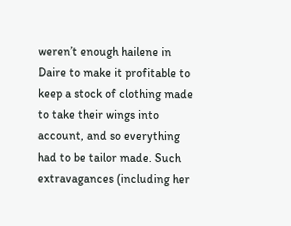weren’t enough hailene in Daire to make it profitable to keep a stock of clothing made to take their wings into account, and so everything had to be tailor made. Such extravagances (including her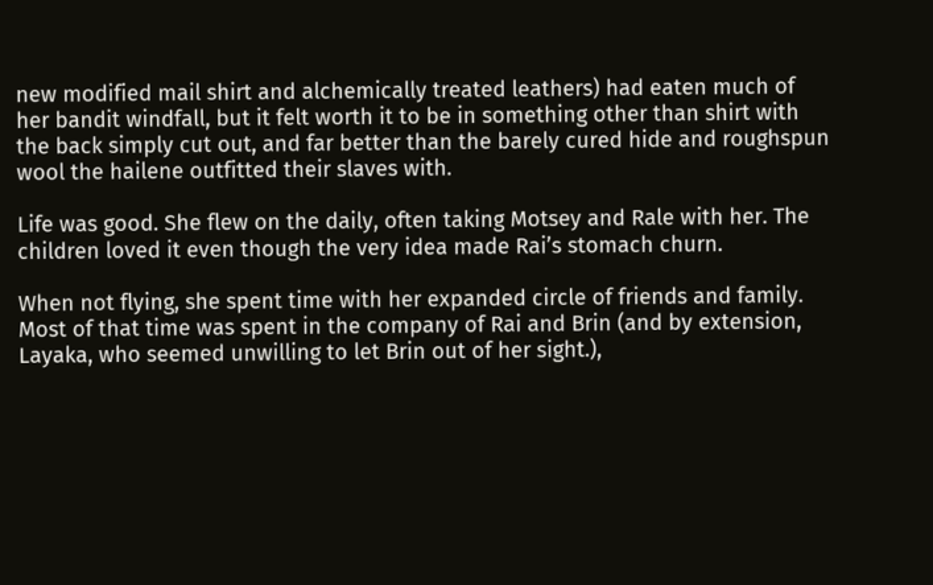new modified mail shirt and alchemically treated leathers) had eaten much of her bandit windfall, but it felt worth it to be in something other than shirt with the back simply cut out, and far better than the barely cured hide and roughspun wool the hailene outfitted their slaves with.

Life was good. She flew on the daily, often taking Motsey and Rale with her. The children loved it even though the very idea made Rai’s stomach churn.

When not flying, she spent time with her expanded circle of friends and family. Most of that time was spent in the company of Rai and Brin (and by extension, Layaka, who seemed unwilling to let Brin out of her sight.),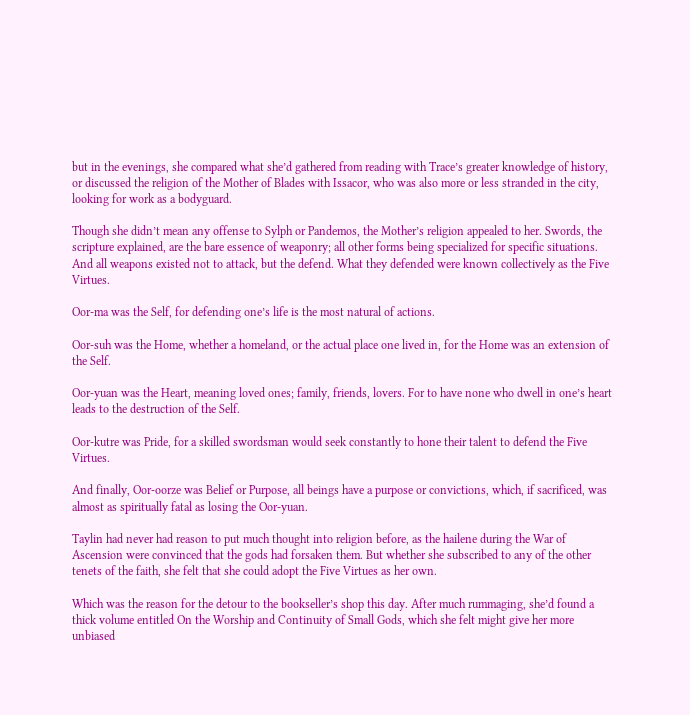but in the evenings, she compared what she’d gathered from reading with Trace’s greater knowledge of history, or discussed the religion of the Mother of Blades with Issacor, who was also more or less stranded in the city, looking for work as a bodyguard.

Though she didn’t mean any offense to Sylph or Pandemos, the Mother’s religion appealed to her. Swords, the scripture explained, are the bare essence of weaponry; all other forms being specialized for specific situations. And all weapons existed not to attack, but the defend. What they defended were known collectively as the Five Virtues.

Oor-ma was the Self, for defending one’s life is the most natural of actions.

Oor-suh was the Home, whether a homeland, or the actual place one lived in, for the Home was an extension of the Self.

Oor-yuan was the Heart, meaning loved ones; family, friends, lovers. For to have none who dwell in one’s heart leads to the destruction of the Self.

Oor-kutre was Pride, for a skilled swordsman would seek constantly to hone their talent to defend the Five Virtues.

And finally, Oor-oorze was Belief or Purpose, all beings have a purpose or convictions, which, if sacrificed, was almost as spiritually fatal as losing the Oor-yuan.

Taylin had never had reason to put much thought into religion before, as the hailene during the War of Ascension were convinced that the gods had forsaken them. But whether she subscribed to any of the other tenets of the faith, she felt that she could adopt the Five Virtues as her own.

Which was the reason for the detour to the bookseller’s shop this day. After much rummaging, she’d found a thick volume entitled On the Worship and Continuity of Small Gods, which she felt might give her more unbiased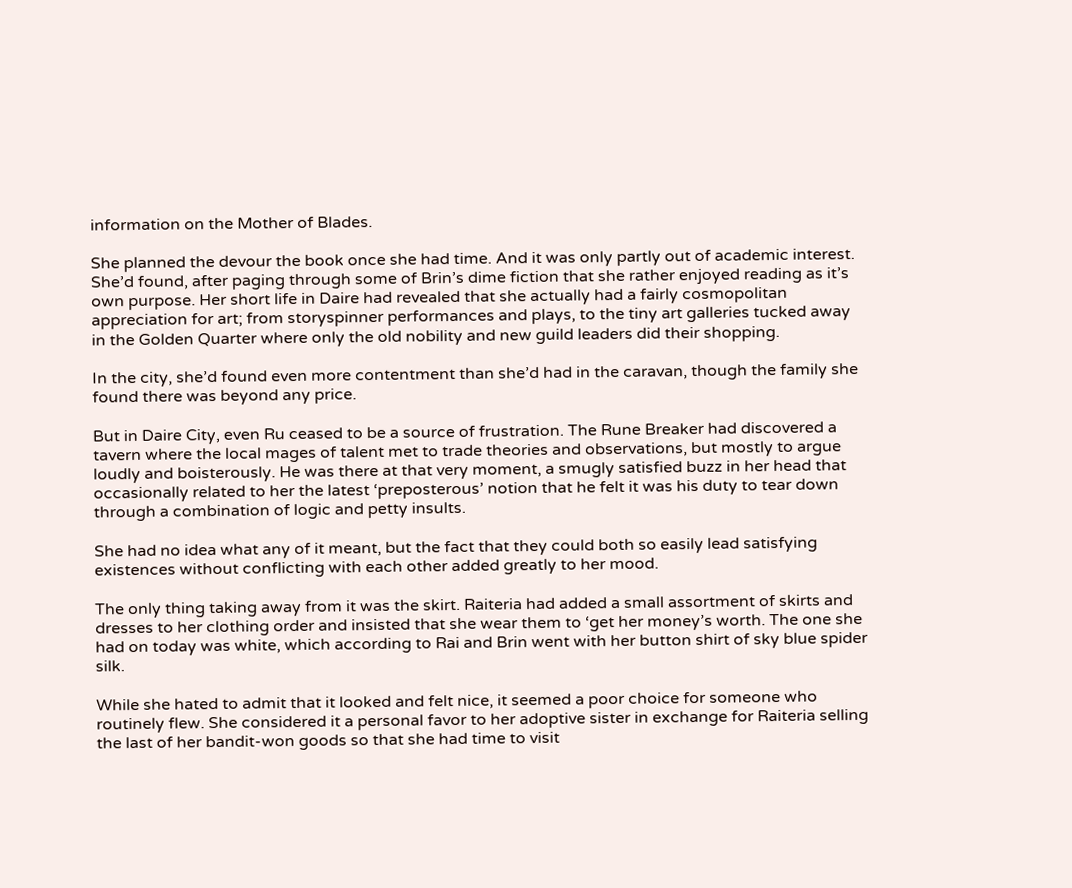information on the Mother of Blades.

She planned the devour the book once she had time. And it was only partly out of academic interest. She’d found, after paging through some of Brin’s dime fiction that she rather enjoyed reading as it’s own purpose. Her short life in Daire had revealed that she actually had a fairly cosmopolitan appreciation for art; from storyspinner performances and plays, to the tiny art galleries tucked away in the Golden Quarter where only the old nobility and new guild leaders did their shopping.

In the city, she’d found even more contentment than she’d had in the caravan, though the family she found there was beyond any price.

But in Daire City, even Ru ceased to be a source of frustration. The Rune Breaker had discovered a tavern where the local mages of talent met to trade theories and observations, but mostly to argue loudly and boisterously. He was there at that very moment, a smugly satisfied buzz in her head that occasionally related to her the latest ‘preposterous’ notion that he felt it was his duty to tear down through a combination of logic and petty insults.

She had no idea what any of it meant, but the fact that they could both so easily lead satisfying existences without conflicting with each other added greatly to her mood.

The only thing taking away from it was the skirt. Raiteria had added a small assortment of skirts and dresses to her clothing order and insisted that she wear them to ‘get her money’s worth. The one she had on today was white, which according to Rai and Brin went with her button shirt of sky blue spider silk.

While she hated to admit that it looked and felt nice, it seemed a poor choice for someone who routinely flew. She considered it a personal favor to her adoptive sister in exchange for Raiteria selling the last of her bandit-won goods so that she had time to visit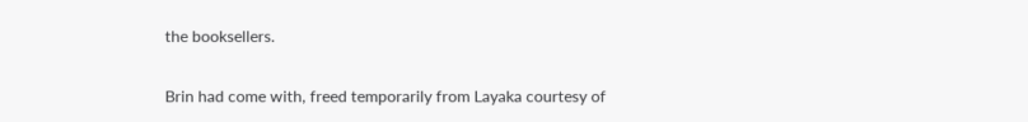the booksellers.

Brin had come with, freed temporarily from Layaka courtesy of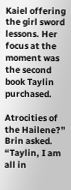Kaiel offering the girl sword lessons. Her focus at the moment was the second book Taylin purchased.

Atrocities of the Hailene?” Brin asked. “Taylin, I am all in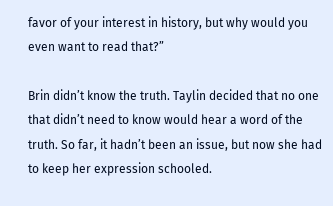favor of your interest in history, but why would you even want to read that?”

Brin didn’t know the truth. Taylin decided that no one that didn’t need to know would hear a word of the truth. So far, it hadn’t been an issue, but now she had to keep her expression schooled.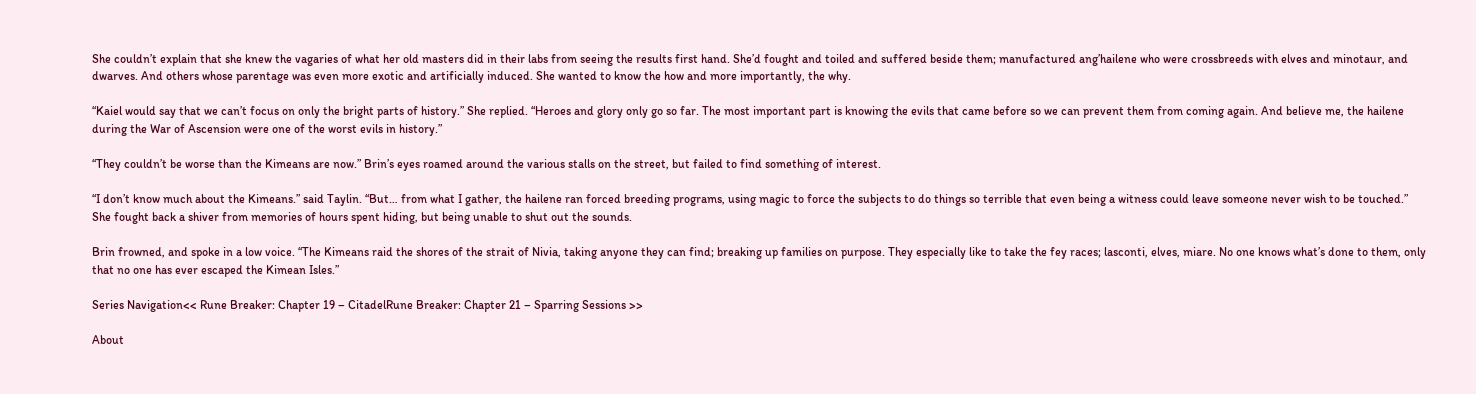She couldn’t explain that she knew the vagaries of what her old masters did in their labs from seeing the results first hand. She’d fought and toiled and suffered beside them; manufactured ang’hailene who were crossbreeds with elves and minotaur, and dwarves. And others whose parentage was even more exotic and artificially induced. She wanted to know the how and more importantly, the why.

“Kaiel would say that we can’t focus on only the bright parts of history.” She replied. “Heroes and glory only go so far. The most important part is knowing the evils that came before so we can prevent them from coming again. And believe me, the hailene during the War of Ascension were one of the worst evils in history.”

“They couldn’t be worse than the Kimeans are now.” Brin’s eyes roamed around the various stalls on the street, but failed to find something of interest.

“I don’t know much about the Kimeans.” said Taylin. “But… from what I gather, the hailene ran forced breeding programs, using magic to force the subjects to do things so terrible that even being a witness could leave someone never wish to be touched.” She fought back a shiver from memories of hours spent hiding, but being unable to shut out the sounds.

Brin frowned, and spoke in a low voice. “The Kimeans raid the shores of the strait of Nivia, taking anyone they can find; breaking up families on purpose. They especially like to take the fey races; lasconti, elves, miare. No one knows what’s done to them, only that no one has ever escaped the Kimean Isles.”

Series Navigation<< Rune Breaker: Chapter 19 – CitadelRune Breaker: Chapter 21 – Sparring Sessions >>

About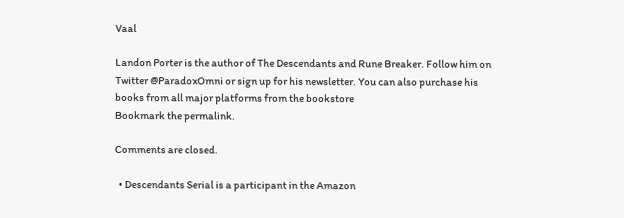Vaal

Landon Porter is the author of The Descendants and Rune Breaker. Follow him on Twitter @ParadoxOmni or sign up for his newsletter. You can also purchase his books from all major platforms from the bookstore
Bookmark the permalink.

Comments are closed.

  • Descendants Serial is a participant in the Amazon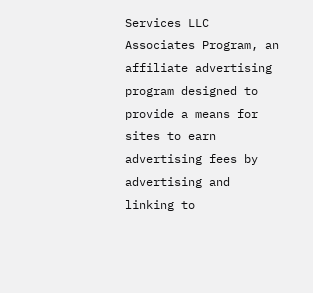Services LLC Associates Program, an affiliate advertising program designed to provide a means for sites to earn advertising fees by advertising and linking to